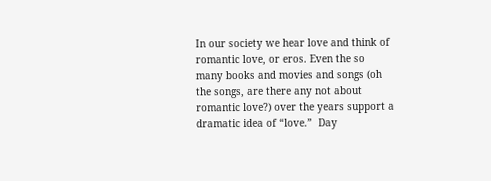In our society we hear love and think of romantic love, or eros. Even the so many books and movies and songs (oh the songs, are there any not about romantic love?) over the years support a dramatic idea of “love.”  Day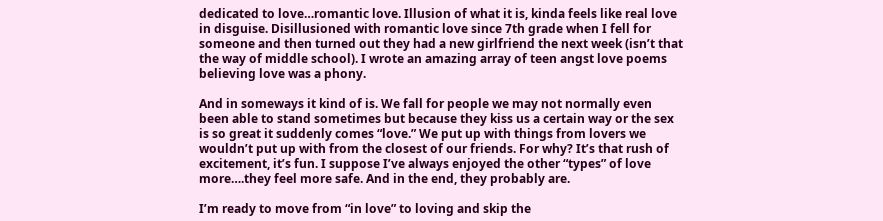dedicated to love…romantic love. Illusion of what it is, kinda feels like real love in disguise. Disillusioned with romantic love since 7th grade when I fell for someone and then turned out they had a new girlfriend the next week (isn’t that the way of middle school). I wrote an amazing array of teen angst love poems believing love was a phony.

And in someways it kind of is. We fall for people we may not normally even been able to stand sometimes but because they kiss us a certain way or the sex is so great it suddenly comes “love.” We put up with things from lovers we wouldn’t put up with from the closest of our friends. For why? It’s that rush of excitement, it’s fun. I suppose I’ve always enjoyed the other “types” of love more….they feel more safe. And in the end, they probably are.

I’m ready to move from “in love” to loving and skip the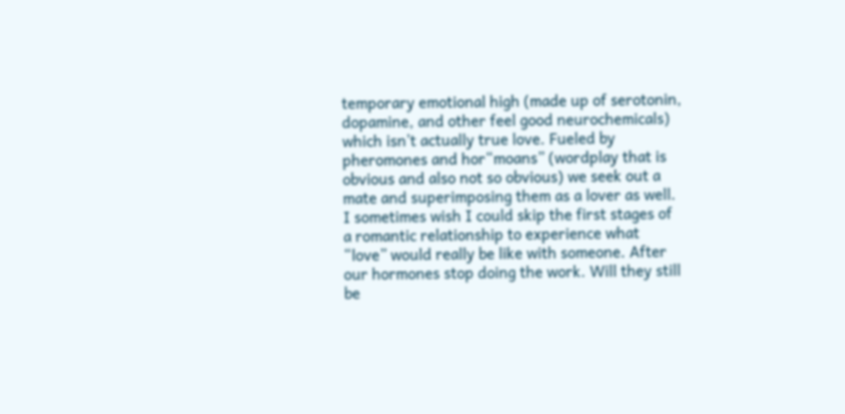temporary emotional high (made up of serotonin, dopamine, and other feel good neurochemicals) which isn’t actually true love. Fueled by pheromones and hor“moans” (wordplay that is obvious and also not so obvious) we seek out a mate and superimposing them as a lover as well. I sometimes wish I could skip the first stages of a romantic relationship to experience what “love” would really be like with someone. After our hormones stop doing the work. Will they still be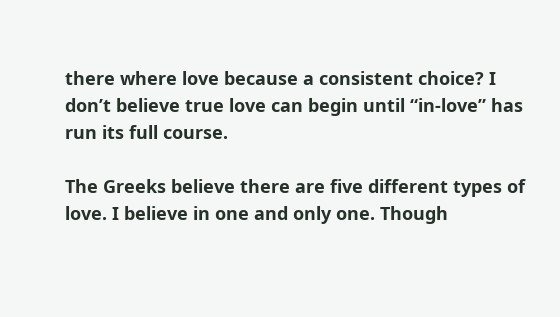there where love because a consistent choice? I don’t believe true love can begin until “in-love” has run its full course.

The Greeks believe there are five different types of love. I believe in one and only one. Though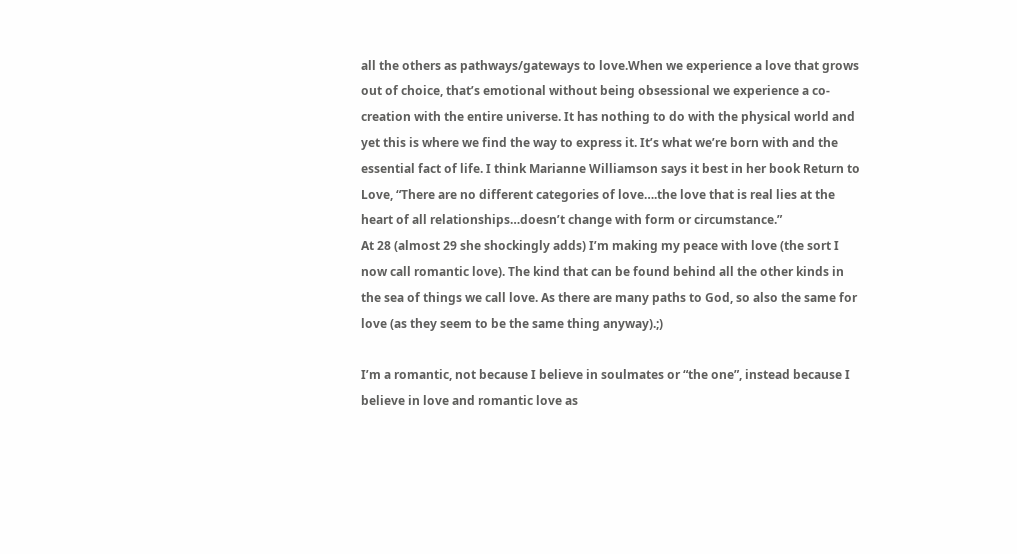all the others as pathways/gateways to love.When we experience a love that grows out of choice, that’s emotional without being obsessional we experience a co-creation with the entire universe. It has nothing to do with the physical world and yet this is where we find the way to express it. It’s what we’re born with and the essential fact of life. I think Marianne Williamson says it best in her book Return to Love, “There are no different categories of love….the love that is real lies at the heart of all relationships…doesn’t change with form or circumstance.”
At 28 (almost 29 she shockingly adds) I’m making my peace with love (the sort I now call romantic love). The kind that can be found behind all the other kinds in the sea of things we call love. As there are many paths to God, so also the same for love (as they seem to be the same thing anyway).;)

I’m a romantic, not because I believe in soulmates or “the one”, instead because I believe in love and romantic love as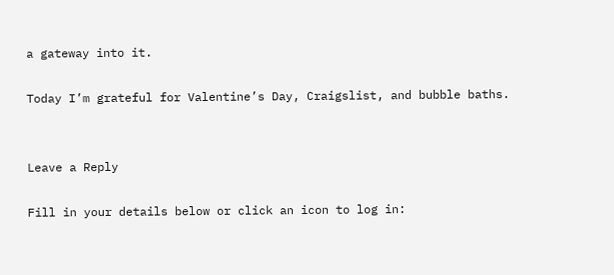a gateway into it.

Today I’m grateful for Valentine’s Day, Craigslist, and bubble baths.


Leave a Reply

Fill in your details below or click an icon to log in: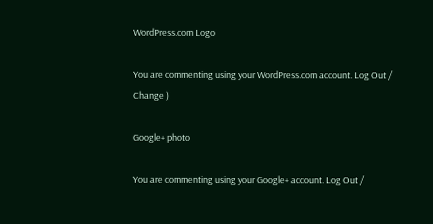WordPress.com Logo

You are commenting using your WordPress.com account. Log Out /  Change )

Google+ photo

You are commenting using your Google+ account. Log Out /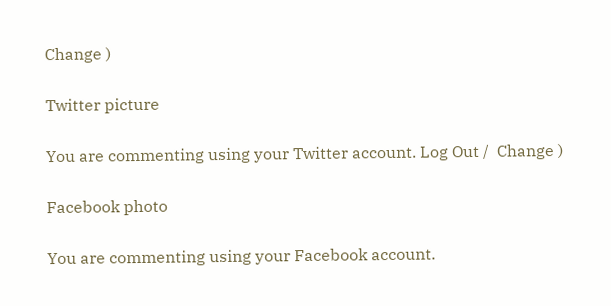Change )

Twitter picture

You are commenting using your Twitter account. Log Out /  Change )

Facebook photo

You are commenting using your Facebook account.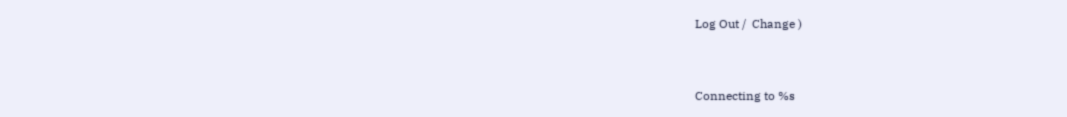Log Out /  Change )


Connecting to %s